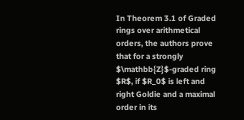In Theorem 3.1 of Graded rings over arithmetical orders, the authors prove that for a strongly $\mathbb{Z}$-graded ring $R$, if $R_0$ is left and right Goldie and a maximal order in its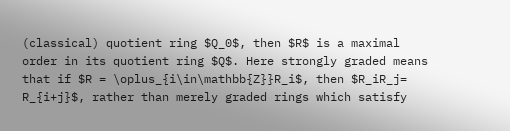(classical) quotient ring $Q_0$, then $R$ is a maximal order in its quotient ring $Q$. Here strongly graded means that if $R = \oplus_{i\in\mathbb{Z}}R_i$, then $R_iR_j= R_{i+j}$, rather than merely graded rings which satisfy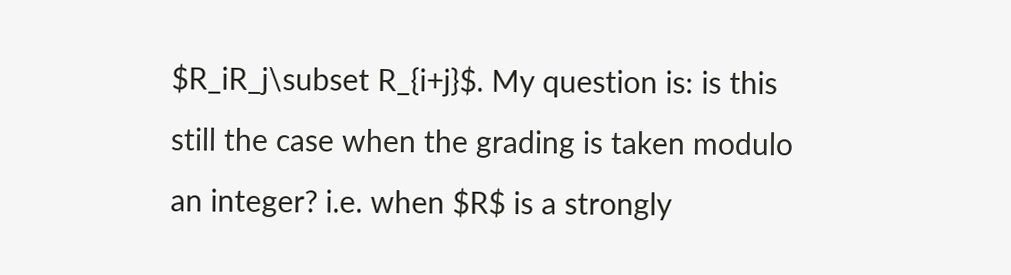$R_iR_j\subset R_{i+j}$. My question is: is this still the case when the grading is taken modulo an integer? i.e. when $R$ is a strongly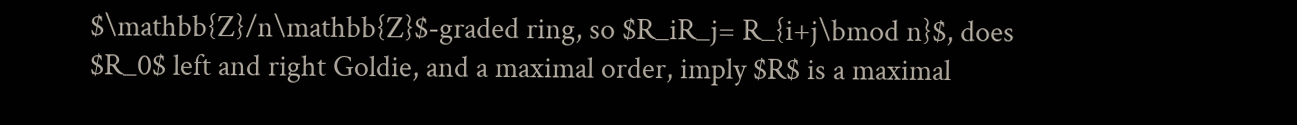$\mathbb{Z}/n\mathbb{Z}$-graded ring, so $R_iR_j= R_{i+j\bmod n}$, does $R_0$ left and right Goldie, and a maximal order, imply $R$ is a maximal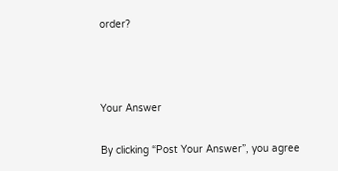order?



Your Answer

By clicking “Post Your Answer”, you agree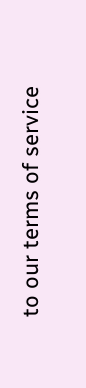to our terms of service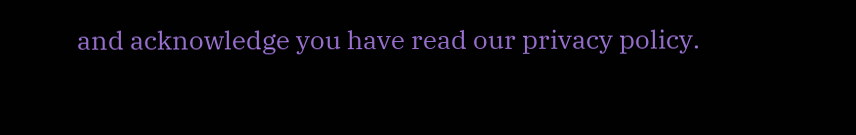and acknowledge you have read our privacy policy.